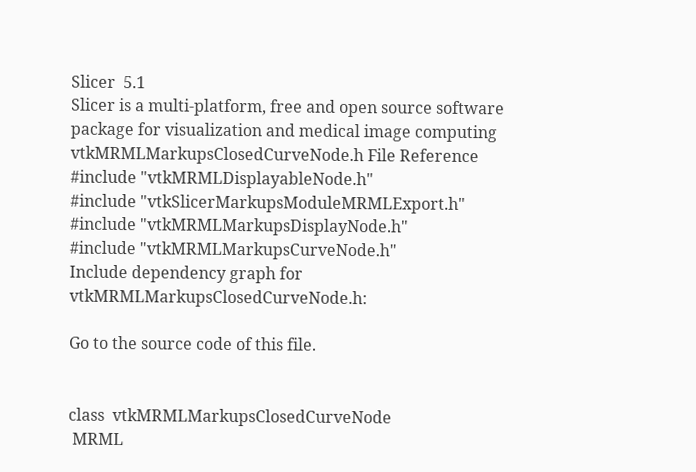Slicer  5.1
Slicer is a multi-platform, free and open source software package for visualization and medical image computing
vtkMRMLMarkupsClosedCurveNode.h File Reference
#include "vtkMRMLDisplayableNode.h"
#include "vtkSlicerMarkupsModuleMRMLExport.h"
#include "vtkMRMLMarkupsDisplayNode.h"
#include "vtkMRMLMarkupsCurveNode.h"
Include dependency graph for vtkMRMLMarkupsClosedCurveNode.h:

Go to the source code of this file.


class  vtkMRMLMarkupsClosedCurveNode
 MRML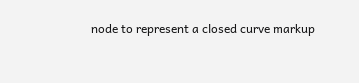node to represent a closed curve markup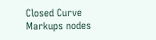Closed Curve Markups nodes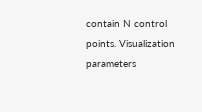contain N control points. Visualization parameters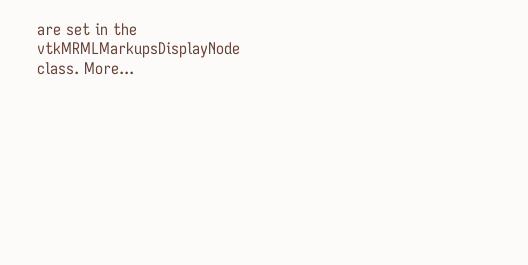are set in the vtkMRMLMarkupsDisplayNode class. More...